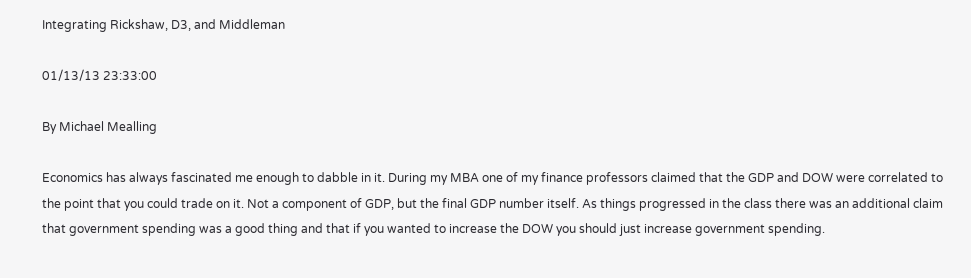Integrating Rickshaw, D3, and Middleman

01/13/13 23:33:00

By Michael Mealling

Economics has always fascinated me enough to dabble in it. During my MBA one of my finance professors claimed that the GDP and DOW were correlated to the point that you could trade on it. Not a component of GDP, but the final GDP number itself. As things progressed in the class there was an additional claim that government spending was a good thing and that if you wanted to increase the DOW you should just increase government spending.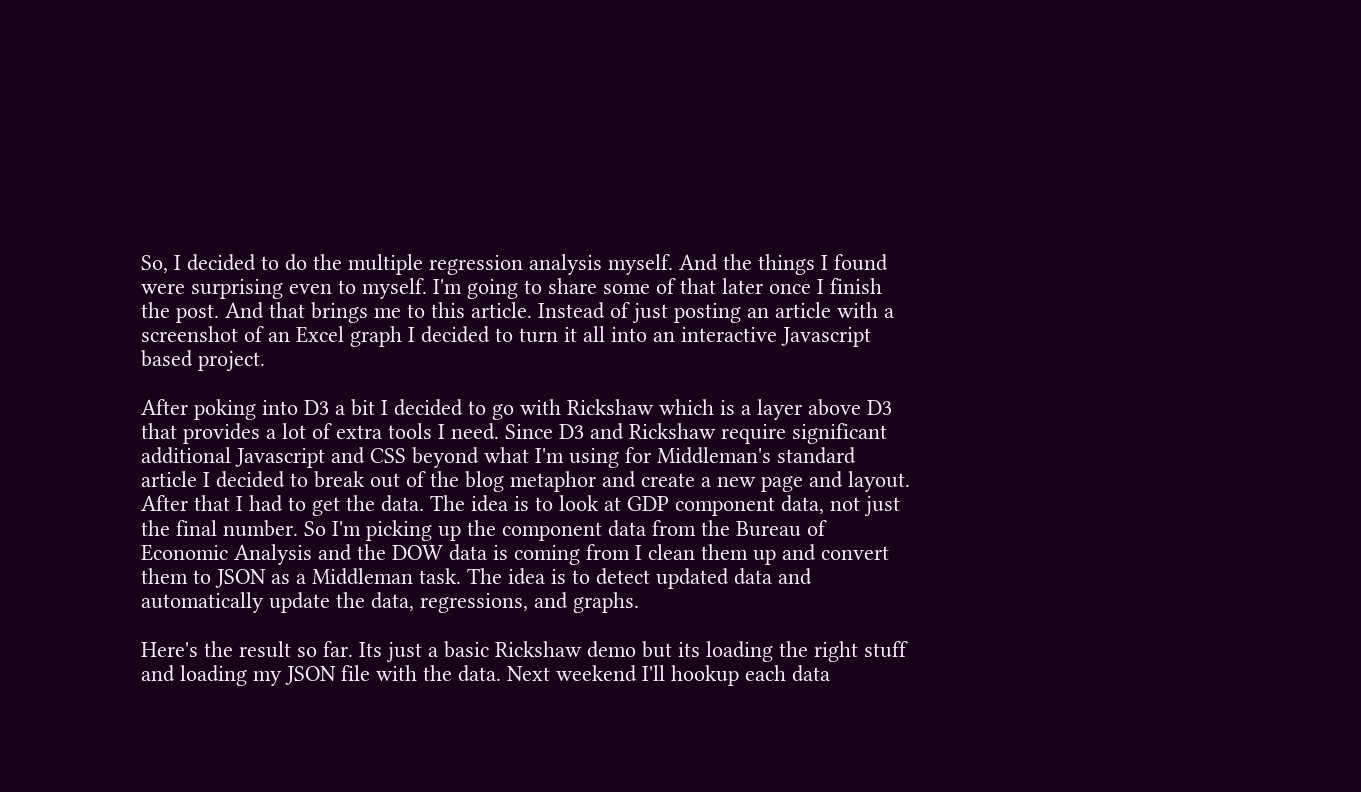So, I decided to do the multiple regression analysis myself. And the things I found were surprising even to myself. I'm going to share some of that later once I finish the post. And that brings me to this article. Instead of just posting an article with a screenshot of an Excel graph I decided to turn it all into an interactive Javascript based project.

After poking into D3 a bit I decided to go with Rickshaw which is a layer above D3 that provides a lot of extra tools I need. Since D3 and Rickshaw require significant additional Javascript and CSS beyond what I'm using for Middleman's standard article I decided to break out of the blog metaphor and create a new page and layout. After that I had to get the data. The idea is to look at GDP component data, not just the final number. So I'm picking up the component data from the Bureau of Economic Analysis and the DOW data is coming from I clean them up and convert them to JSON as a Middleman task. The idea is to detect updated data and automatically update the data, regressions, and graphs.

Here's the result so far. Its just a basic Rickshaw demo but its loading the right stuff and loading my JSON file with the data. Next weekend I'll hookup each data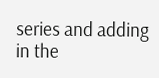series and adding in the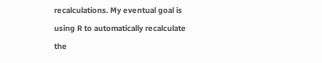recalculations. My eventual goal is using R to automatically recalculate the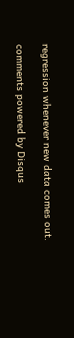regression whenever new data comes out.

comments powered by Disqus